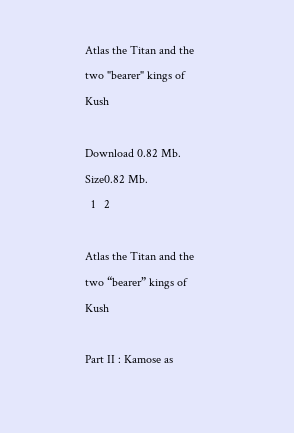Atlas the Titan and the two "bearer" kings of Kush

Download 0.82 Mb.
Size0.82 Mb.
  1   2

Atlas the Titan and the two “bearer” kings of Kush

Part II : Kamose as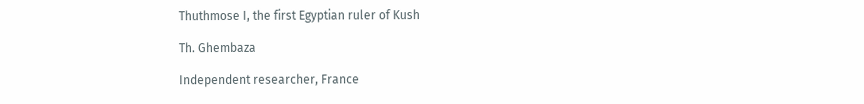Thuthmose I, the first Egyptian ruler of Kush

Th. Ghembaza

Independent researcher, France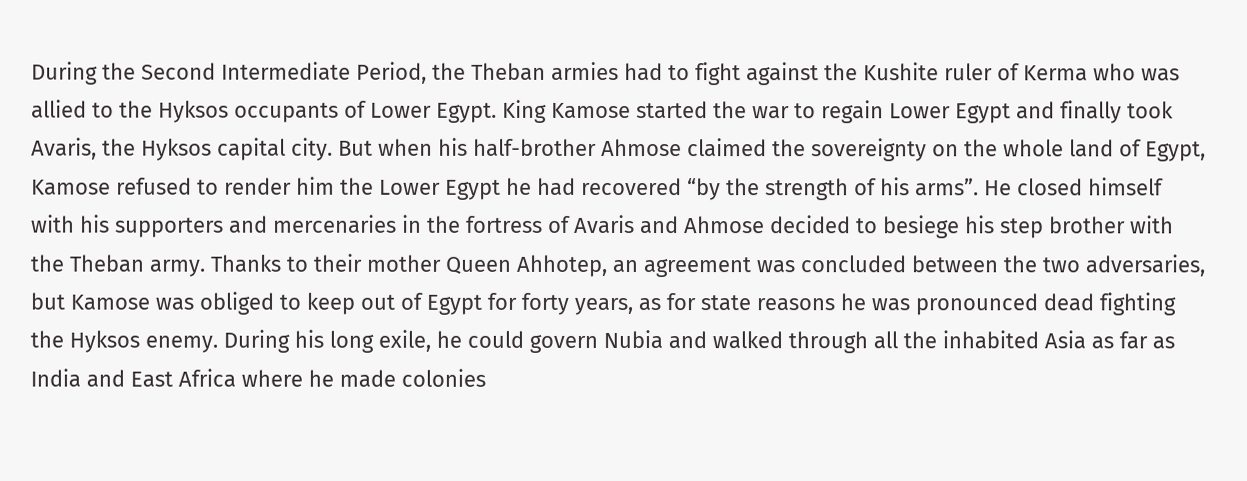During the Second Intermediate Period, the Theban armies had to fight against the Kushite ruler of Kerma who was allied to the Hyksos occupants of Lower Egypt. King Kamose started the war to regain Lower Egypt and finally took Avaris, the Hyksos capital city. But when his half-brother Ahmose claimed the sovereignty on the whole land of Egypt, Kamose refused to render him the Lower Egypt he had recovered “by the strength of his arms”. He closed himself with his supporters and mercenaries in the fortress of Avaris and Ahmose decided to besiege his step brother with the Theban army. Thanks to their mother Queen Ahhotep, an agreement was concluded between the two adversaries, but Kamose was obliged to keep out of Egypt for forty years, as for state reasons he was pronounced dead fighting the Hyksos enemy. During his long exile, he could govern Nubia and walked through all the inhabited Asia as far as India and East Africa where he made colonies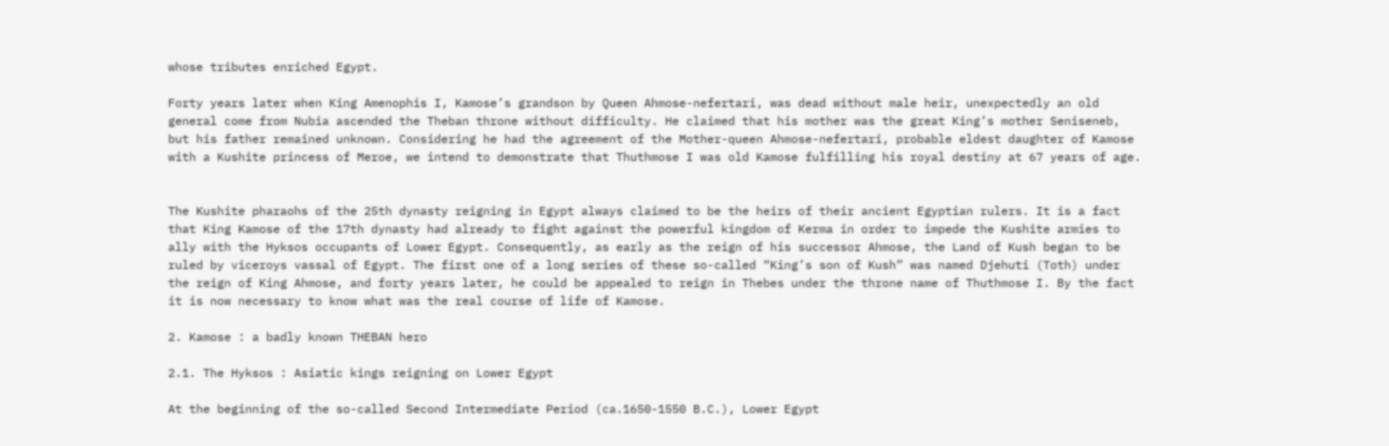whose tributes enriched Egypt.

Forty years later when King Amenophis I, Kamose’s grandson by Queen Ahmose-nefertari, was dead without male heir, unexpectedly an old general come from Nubia ascended the Theban throne without difficulty. He claimed that his mother was the great King’s mother Seniseneb, but his father remained unknown. Considering he had the agreement of the Mother-queen Ahmose-nefertari, probable eldest daughter of Kamose with a Kushite princess of Meroe, we intend to demonstrate that Thuthmose I was old Kamose fulfilling his royal destiny at 67 years of age.


The Kushite pharaohs of the 25th dynasty reigning in Egypt always claimed to be the heirs of their ancient Egyptian rulers. It is a fact that King Kamose of the 17th dynasty had already to fight against the powerful kingdom of Kerma in order to impede the Kushite armies to ally with the Hyksos occupants of Lower Egypt. Consequently, as early as the reign of his successor Ahmose, the Land of Kush began to be ruled by viceroys vassal of Egypt. The first one of a long series of these so-called “King’s son of Kush” was named Djehuti (Toth) under the reign of King Ahmose, and forty years later, he could be appealed to reign in Thebes under the throne name of Thuthmose I. By the fact it is now necessary to know what was the real course of life of Kamose.

2. Kamose : a badly known THEBAN hero

2.1. The Hyksos : Asiatic kings reigning on Lower Egypt

At the beginning of the so-called Second Intermediate Period (ca.1650-1550 B.C.), Lower Egypt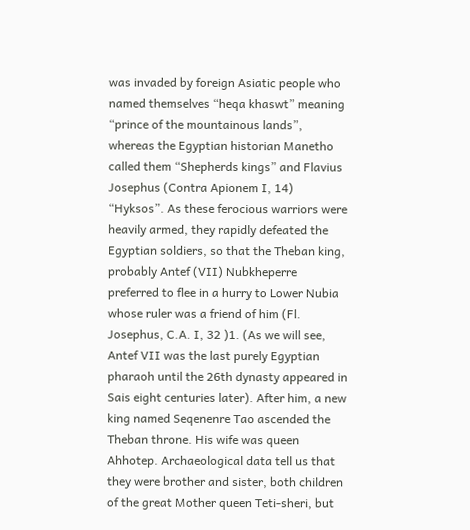was invaded by foreign Asiatic people who named themselves “heqa khaswt” meaning “prince of the mountainous lands”, whereas the Egyptian historian Manetho called them “Shepherds kings” and Flavius Josephus (Contra Apionem I, 14) “Hyksos”. As these ferocious warriors were heavily armed, they rapidly defeated the Egyptian soldiers, so that the Theban king, probably Antef (VII) Nubkheperre preferred to flee in a hurry to Lower Nubia whose ruler was a friend of him (Fl. Josephus, C.A. I, 32 )1. (As we will see, Antef VII was the last purely Egyptian pharaoh until the 26th dynasty appeared in Sais eight centuries later). After him, a new king named Seqenenre Tao ascended the Theban throne. His wife was queen Ahhotep. Archaeological data tell us that they were brother and sister, both children of the great Mother queen Teti-sheri, but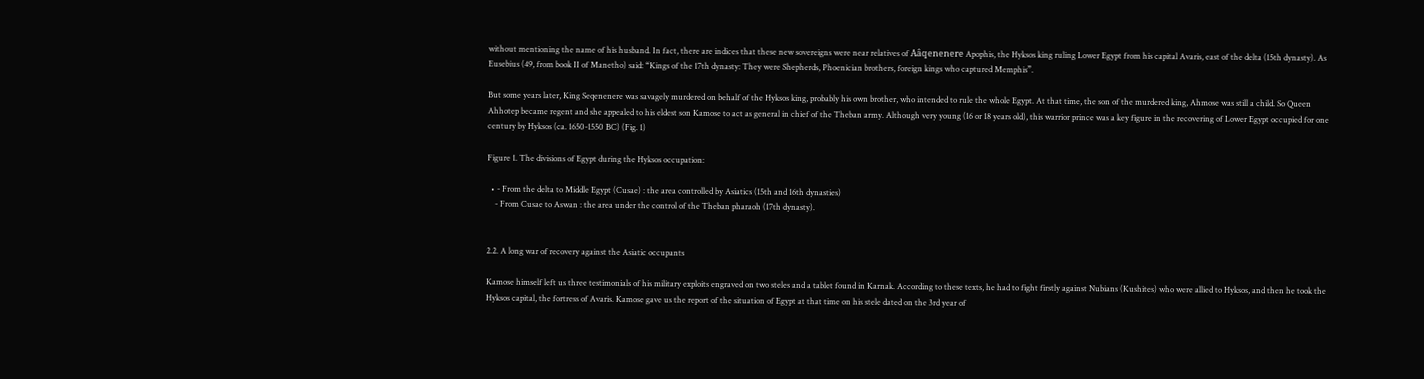without mentioning the name of his husband. In fact, there are indices that these new sovereigns were near relatives of Aâqenenere Apophis, the Hyksos king ruling Lower Egypt from his capital Avaris, east of the delta (15th dynasty). As Eusebius (49, from book II of Manetho) said: “Kings of the 17th dynasty: They were Shepherds, Phoenician brothers, foreign kings who captured Memphis”.

But some years later, King Seqenenere was savagely murdered on behalf of the Hyksos king, probably his own brother, who intended to rule the whole Egypt. At that time, the son of the murdered king, Ahmose was still a child. So Queen Ahhotep became regent and she appealed to his eldest son Kamose to act as general in chief of the Theban army. Although very young (16 or 18 years old), this warrior prince was a key figure in the recovering of Lower Egypt occupied for one century by Hyksos (ca. 1650-1550 BC) (Fig. 1)

Figure 1. The divisions of Egypt during the Hyksos occupation:

  • - From the delta to Middle Egypt (Cusae) : the area controlled by Asiatics (15th and 16th dynasties)
    - From Cusae to Aswan : the area under the control of the Theban pharaoh (17th dynasty).


2.2. A long war of recovery against the Asiatic occupants

Kamose himself left us three testimonials of his military exploits engraved on two steles and a tablet found in Karnak. According to these texts, he had to fight firstly against Nubians (Kushites) who were allied to Hyksos, and then he took the Hyksos capital, the fortress of Avaris. Kamose gave us the report of the situation of Egypt at that time on his stele dated on the 3rd year of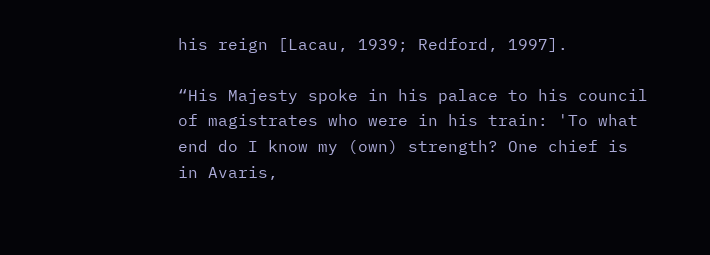his reign [Lacau, 1939; Redford, 1997].

“His Majesty spoke in his palace to his council of magistrates who were in his train: 'To what end do I know my (own) strength? One chief is in Avaris,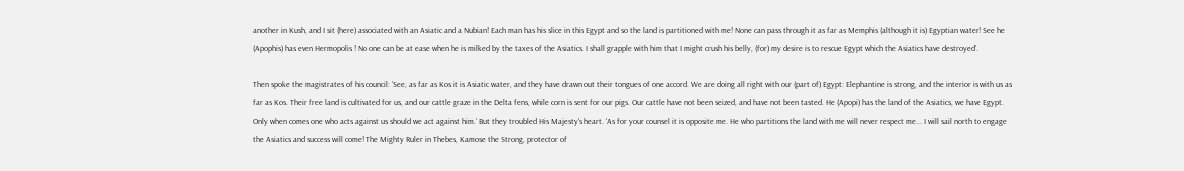another in Kush, and I sit (here) associated with an Asiatic and a Nubian! Each man has his slice in this Egypt and so the land is partitioned with me! None can pass through it as far as Memphis (although it is) Egyptian water! See he (Apophis) has even Hermopolis ! No one can be at ease when he is milked by the taxes of the Asiatics. I shall grapple with him that I might crush his belly, (for) my desire is to rescue Egypt which the Asiatics have destroyed’.

Then spoke the magistrates of his council: ‘See, as far as Kos it is Asiatic water, and they have drawn out their tongues of one accord. We are doing all right with our (part of) Egypt: Elephantine is strong, and the interior is with us as far as Kos. Their free land is cultivated for us, and our cattle graze in the Delta fens, while corn is sent for our pigs. Our cattle have not been seized, and have not been tasted. He (Apopi) has the land of the Asiatics, we have Egypt. Only when comes one who acts against us should we act against him.’ But they troubled His Majesty's heart. ‘As for your counsel it is opposite me. He who partitions the land with me will never respect me... I will sail north to engage the Asiatics and success will come! The Mighty Ruler in Thebes, Kamose the Strong, protector of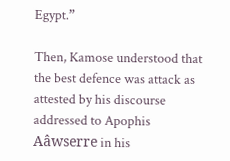Egypt.”

Then, Kamose understood that the best defence was attack as attested by his discourse addressed to Apophis Aâwserre in his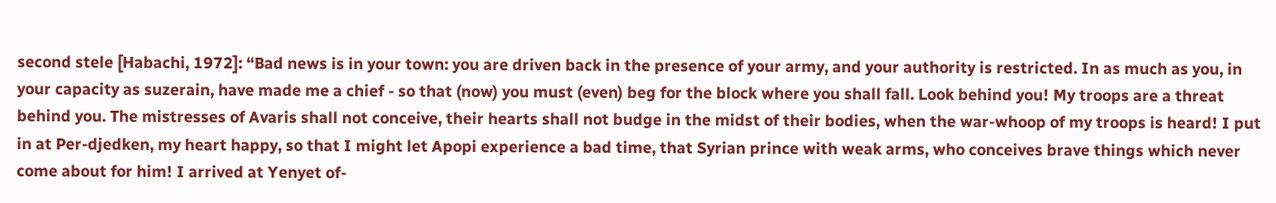second stele [Habachi, 1972]: “Bad news is in your town: you are driven back in the presence of your army, and your authority is restricted. In as much as you, in your capacity as suzerain, have made me a chief - so that (now) you must (even) beg for the block where you shall fall. Look behind you! My troops are a threat behind you. The mistresses of Avaris shall not conceive, their hearts shall not budge in the midst of their bodies, when the war-whoop of my troops is heard! I put in at Per-djedken, my heart happy, so that I might let Apopi experience a bad time, that Syrian prince with weak arms, who conceives brave things which never come about for him! I arrived at Yenyet of-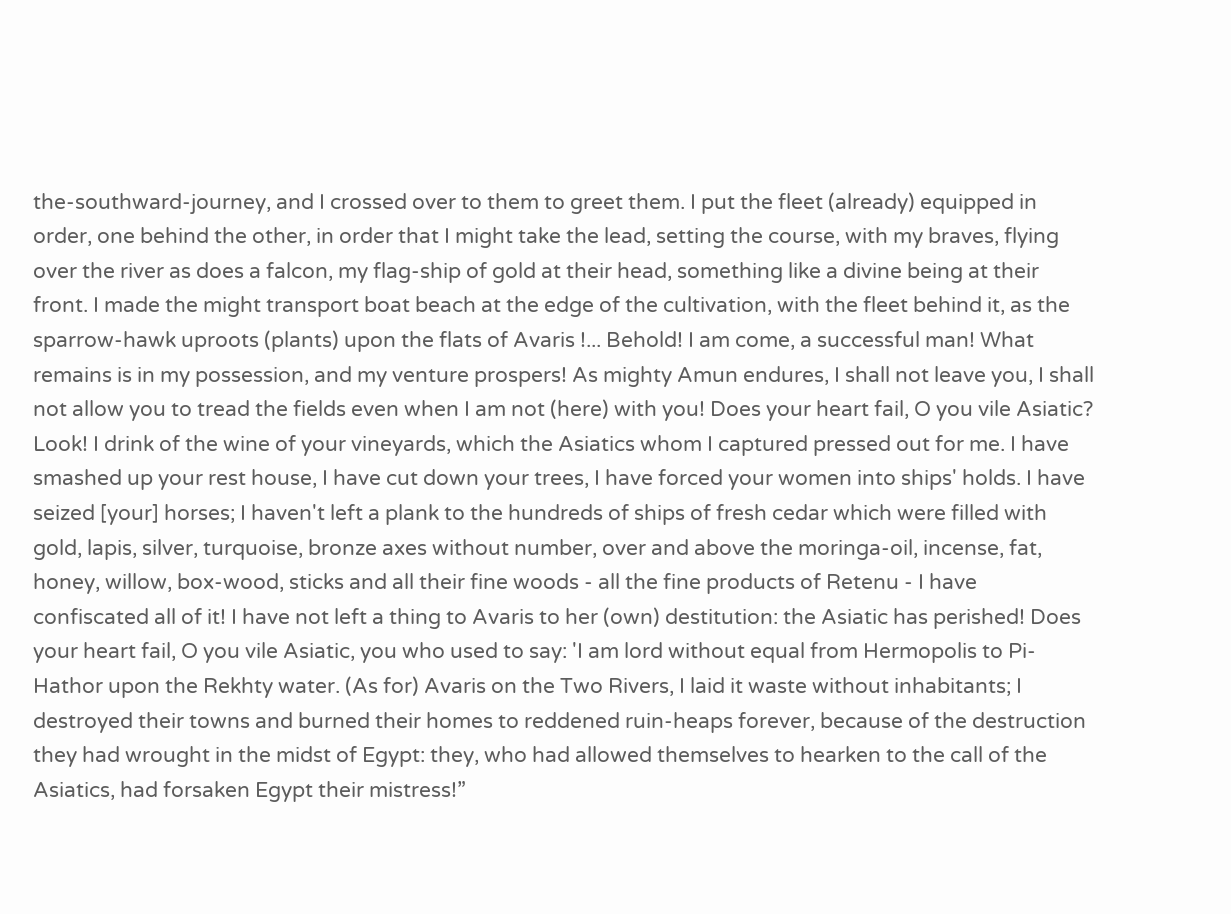the-southward-journey, and I crossed over to them to greet them. I put the fleet (already) equipped in order, one behind the other, in order that I might take the lead, setting the course, with my braves, flying over the river as does a falcon, my flag-ship of gold at their head, something like a divine being at their front. I made the might transport boat beach at the edge of the cultivation, with the fleet behind it, as the sparrow-hawk uproots (plants) upon the flats of Avaris !... Behold! I am come, a successful man! What remains is in my possession, and my venture prospers! As mighty Amun endures, I shall not leave you, I shall not allow you to tread the fields even when I am not (here) with you! Does your heart fail, O you vile Asiatic? Look! I drink of the wine of your vineyards, which the Asiatics whom I captured pressed out for me. I have smashed up your rest house, I have cut down your trees, I have forced your women into ships' holds. I have seized [your] horses; I haven't left a plank to the hundreds of ships of fresh cedar which were filled with gold, lapis, silver, turquoise, bronze axes without number, over and above the moringa-oil, incense, fat, honey, willow, box-wood, sticks and all their fine woods - all the fine products of Retenu - I have confiscated all of it! I have not left a thing to Avaris to her (own) destitution: the Asiatic has perished! Does your heart fail, O you vile Asiatic, you who used to say: 'I am lord without equal from Hermopolis to Pi-Hathor upon the Rekhty water. (As for) Avaris on the Two Rivers, I laid it waste without inhabitants; I destroyed their towns and burned their homes to reddened ruin-heaps forever, because of the destruction they had wrought in the midst of Egypt: they, who had allowed themselves to hearken to the call of the Asiatics, had forsaken Egypt their mistress!”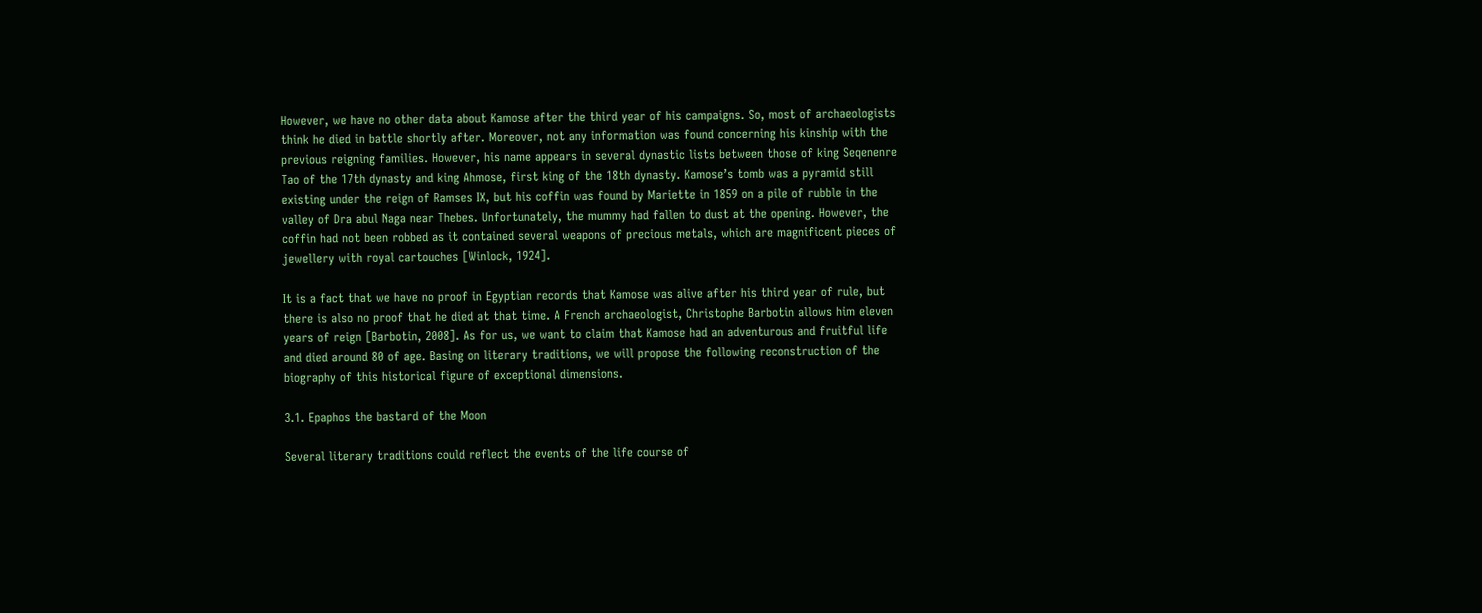However, we have no other data about Kamose after the third year of his campaigns. So, most of archaeologists think he died in battle shortly after. Moreover, not any information was found concerning his kinship with the previous reigning families. However, his name appears in several dynastic lists between those of king Seqenenre Tao of the 17th dynasty and king Ahmose, first king of the 18th dynasty. Kamose’s tomb was a pyramid still existing under the reign of Ramses IX, but his coffin was found by Mariette in 1859 on a pile of rubble in the valley of Dra abul Naga near Thebes. Unfortunately, the mummy had fallen to dust at the opening. However, the coffin had not been robbed as it contained several weapons of precious metals, which are magnificent pieces of jewellery with royal cartouches [Winlock, 1924].

It is a fact that we have no proof in Egyptian records that Kamose was alive after his third year of rule, but there is also no proof that he died at that time. A French archaeologist, Christophe Barbotin allows him eleven years of reign [Barbotin, 2008]. As for us, we want to claim that Kamose had an adventurous and fruitful life and died around 80 of age. Basing on literary traditions, we will propose the following reconstruction of the biography of this historical figure of exceptional dimensions.

3.1. Epaphos the bastard of the Moon

Several literary traditions could reflect the events of the life course of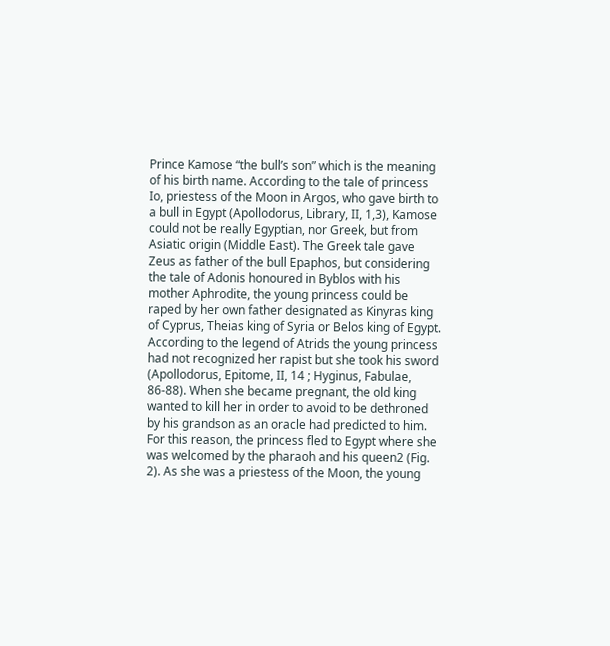Prince Kamose “the bull’s son” which is the meaning of his birth name. According to the tale of princess Io, priestess of the Moon in Argos, who gave birth to a bull in Egypt (Apollodorus, Library, II, 1,3), Kamose could not be really Egyptian, nor Greek, but from Asiatic origin (Middle East). The Greek tale gave Zeus as father of the bull Epaphos, but considering the tale of Adonis honoured in Byblos with his mother Aphrodite, the young princess could be raped by her own father designated as Kinyras king of Cyprus, Theias king of Syria or Belos king of Egypt. According to the legend of Atrids the young princess had not recognized her rapist but she took his sword (Apollodorus, Epitome, II, 14 ; Hyginus, Fabulae, 86-88). When she became pregnant, the old king wanted to kill her in order to avoid to be dethroned by his grandson as an oracle had predicted to him. For this reason, the princess fled to Egypt where she was welcomed by the pharaoh and his queen2 (Fig. 2). As she was a priestess of the Moon, the young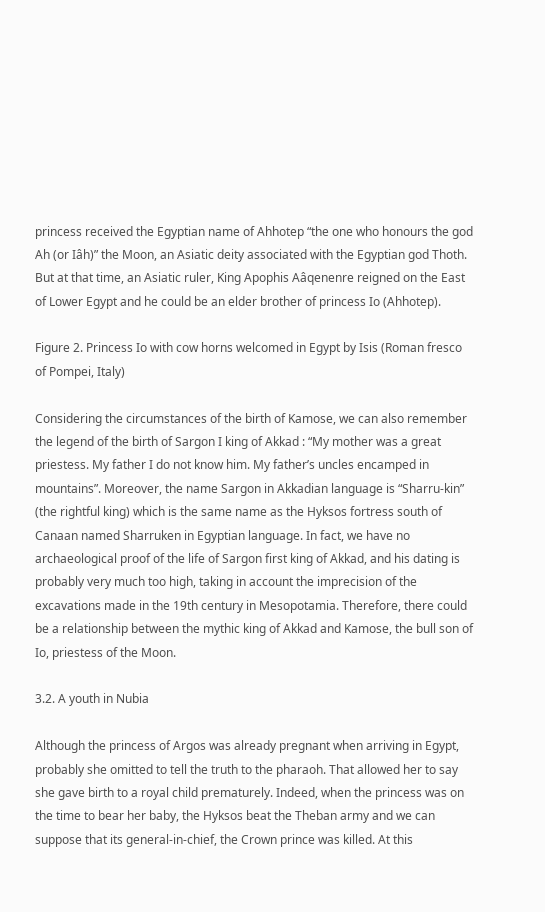princess received the Egyptian name of Ahhotep “the one who honours the god Ah (or Iâh)” the Moon, an Asiatic deity associated with the Egyptian god Thoth. But at that time, an Asiatic ruler, King Apophis Aâqenenre reigned on the East of Lower Egypt and he could be an elder brother of princess Io (Ahhotep).

Figure 2. Princess Io with cow horns welcomed in Egypt by Isis (Roman fresco of Pompei, Italy)

Considering the circumstances of the birth of Kamose, we can also remember the legend of the birth of Sargon I king of Akkad : “My mother was a great priestess. My father I do not know him. My father’s uncles encamped in mountains”. Moreover, the name Sargon in Akkadian language is “Sharru-kin” (the rightful king) which is the same name as the Hyksos fortress south of Canaan named Sharruken in Egyptian language. In fact, we have no archaeological proof of the life of Sargon first king of Akkad, and his dating is probably very much too high, taking in account the imprecision of the excavations made in the 19th century in Mesopotamia. Therefore, there could be a relationship between the mythic king of Akkad and Kamose, the bull son of Io, priestess of the Moon.

3.2. A youth in Nubia

Although the princess of Argos was already pregnant when arriving in Egypt, probably she omitted to tell the truth to the pharaoh. That allowed her to say she gave birth to a royal child prematurely. Indeed, when the princess was on the time to bear her baby, the Hyksos beat the Theban army and we can suppose that its general-in-chief, the Crown prince was killed. At this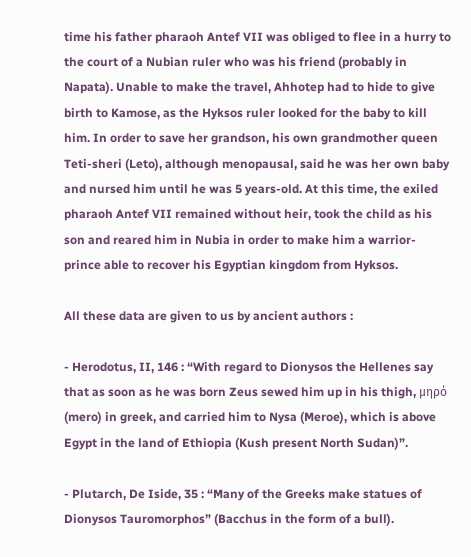time his father pharaoh Antef VII was obliged to flee in a hurry to the court of a Nubian ruler who was his friend (probably in Napata). Unable to make the travel, Ahhotep had to hide to give birth to Kamose, as the Hyksos ruler looked for the baby to kill him. In order to save her grandson, his own grandmother queen Teti-sheri (Leto), although menopausal, said he was her own baby and nursed him until he was 5 years-old. At this time, the exiled pharaoh Antef VII remained without heir, took the child as his son and reared him in Nubia in order to make him a warrior-prince able to recover his Egyptian kingdom from Hyksos.

All these data are given to us by ancient authors :

- Herodotus, II, 146 : “With regard to Dionysos the Hellenes say that as soon as he was born Zeus sewed him up in his thigh, μηρό (mero) in greek, and carried him to Nysa (Meroe), which is above Egypt in the land of Ethiopia (Kush present North Sudan)”.

- Plutarch, De Iside, 35 : “Many of the Greeks make statues of Dionysos Tauromorphos” (Bacchus in the form of a bull).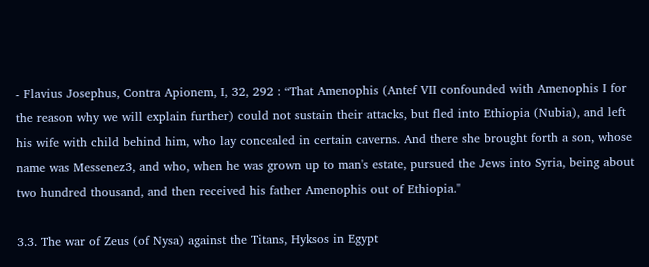- Flavius Josephus, Contra Apionem, I, 32, 292 : “That Amenophis (Antef VII confounded with Amenophis I for the reason why we will explain further) could not sustain their attacks, but fled into Ethiopia (Nubia), and left his wife with child behind him, who lay concealed in certain caverns. And there she brought forth a son, whose name was Messenez3, and who, when he was grown up to man's estate, pursued the Jews into Syria, being about two hundred thousand, and then received his father Amenophis out of Ethiopia."

3.3. The war of Zeus (of Nysa) against the Titans, Hyksos in Egypt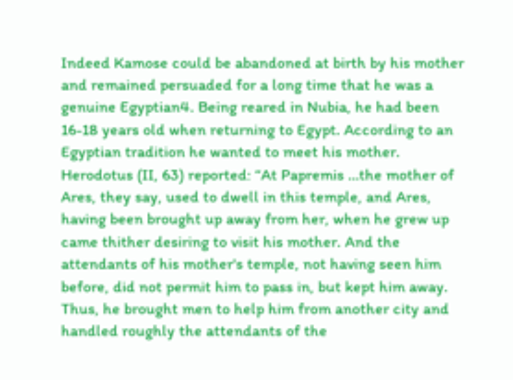Indeed Kamose could be abandoned at birth by his mother and remained persuaded for a long time that he was a genuine Egyptian4. Being reared in Nubia, he had been 16-18 years old when returning to Egypt. According to an Egyptian tradition he wanted to meet his mother. Herodotus (II, 63) reported: “At Papremis …the mother of Ares, they say, used to dwell in this temple, and Ares, having been brought up away from her, when he grew up came thither desiring to visit his mother. And the attendants of his mother's temple, not having seen him before, did not permit him to pass in, but kept him away. Thus, he brought men to help him from another city and handled roughly the attendants of the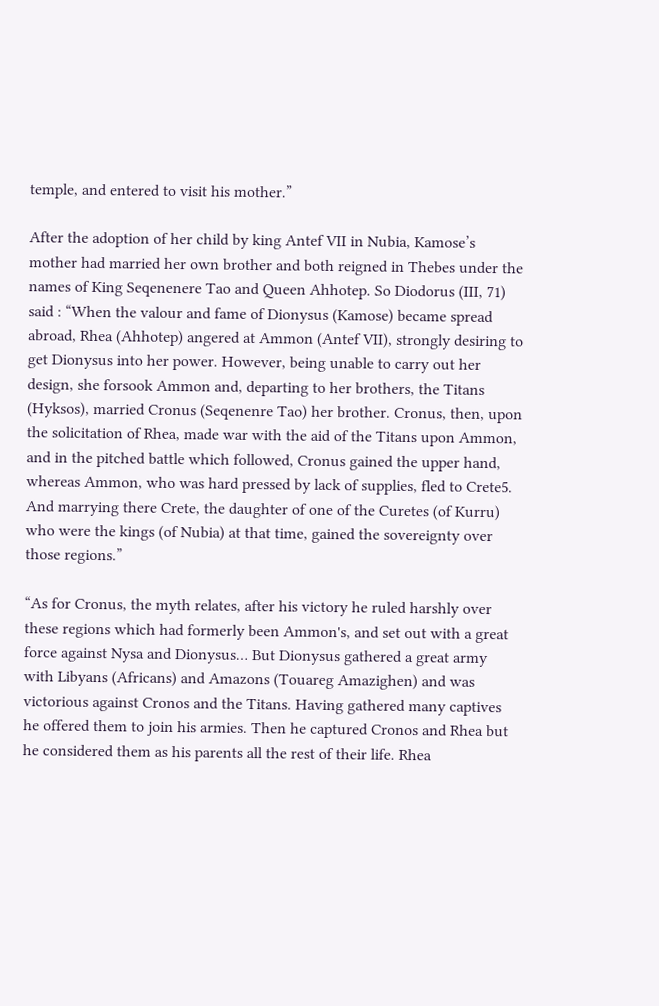temple, and entered to visit his mother.”

After the adoption of her child by king Antef VII in Nubia, Kamose’s mother had married her own brother and both reigned in Thebes under the names of King Seqenenere Tao and Queen Ahhotep. So Diodorus (III, 71) said : “When the valour and fame of Dionysus (Kamose) became spread abroad, Rhea (Ahhotep) angered at Ammon (Antef VII), strongly desiring to get Dionysus into her power. However, being unable to carry out her design, she forsook Ammon and, departing to her brothers, the Titans (Hyksos), married Cronus (Seqenenre Tao) her brother. Cronus, then, upon the solicitation of Rhea, made war with the aid of the Titans upon Ammon, and in the pitched battle which followed, Cronus gained the upper hand, whereas Ammon, who was hard pressed by lack of supplies, fled to Crete5. And marrying there Crete, the daughter of one of the Curetes (of Kurru) who were the kings (of Nubia) at that time, gained the sovereignty over those regions.”

“As for Cronus, the myth relates, after his victory he ruled harshly over these regions which had formerly been Ammon's, and set out with a great force against Nysa and Dionysus… But Dionysus gathered a great army with Libyans (Africans) and Amazons (Touareg Amazighen) and was victorious against Cronos and the Titans. Having gathered many captives he offered them to join his armies. Then he captured Cronos and Rhea but he considered them as his parents all the rest of their life. Rhea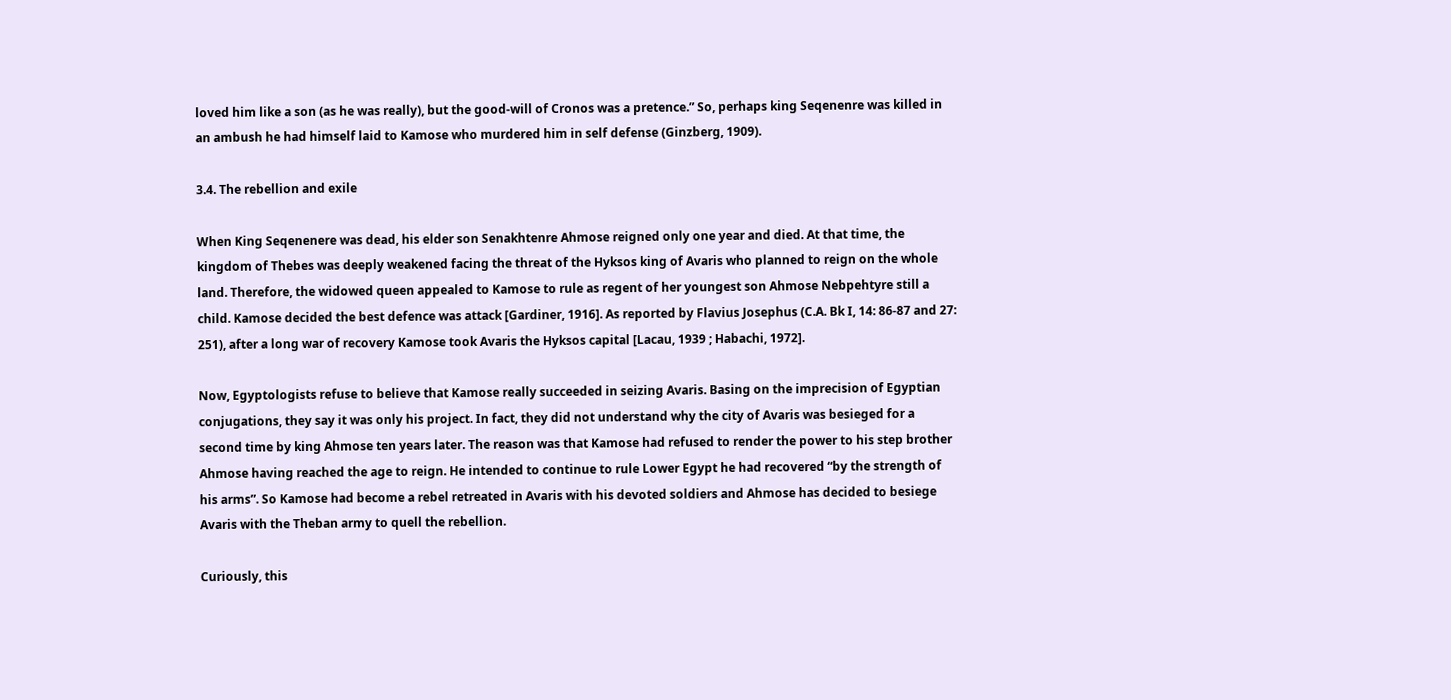loved him like a son (as he was really), but the good-will of Cronos was a pretence.” So, perhaps king Seqenenre was killed in an ambush he had himself laid to Kamose who murdered him in self defense (Ginzberg, 1909).

3.4. The rebellion and exile

When King Seqenenere was dead, his elder son Senakhtenre Ahmose reigned only one year and died. At that time, the kingdom of Thebes was deeply weakened facing the threat of the Hyksos king of Avaris who planned to reign on the whole land. Therefore, the widowed queen appealed to Kamose to rule as regent of her youngest son Ahmose Nebpehtyre still a child. Kamose decided the best defence was attack [Gardiner, 1916]. As reported by Flavius Josephus (C.A. Bk I, 14: 86-87 and 27: 251), after a long war of recovery Kamose took Avaris the Hyksos capital [Lacau, 1939 ; Habachi, 1972].

Now, Egyptologists refuse to believe that Kamose really succeeded in seizing Avaris. Basing on the imprecision of Egyptian conjugations, they say it was only his project. In fact, they did not understand why the city of Avaris was besieged for a second time by king Ahmose ten years later. The reason was that Kamose had refused to render the power to his step brother Ahmose having reached the age to reign. He intended to continue to rule Lower Egypt he had recovered “by the strength of his arms”. So Kamose had become a rebel retreated in Avaris with his devoted soldiers and Ahmose has decided to besiege Avaris with the Theban army to quell the rebellion.

Curiously, this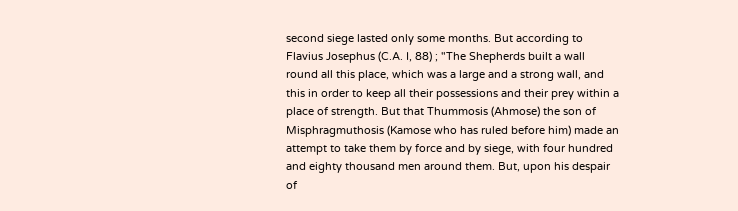second siege lasted only some months. But according to Flavius Josephus (C.A. I, 88) ; "The Shepherds built a wall round all this place, which was a large and a strong wall, and this in order to keep all their possessions and their prey within a place of strength. But that Thummosis (Ahmose) the son of Misphragmuthosis (Kamose who has ruled before him) made an attempt to take them by force and by siege, with four hundred and eighty thousand men around them. But, upon his despair of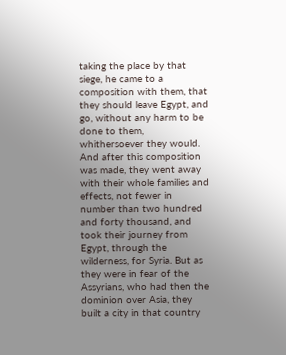taking the place by that siege, he came to a composition with them, that they should leave Egypt, and go, without any harm to be done to them, whithersoever they would. And after this composition was made, they went away with their whole families and effects, not fewer in number than two hundred and forty thousand, and took their journey from Egypt, through the wilderness, for Syria. But as they were in fear of the Assyrians, who had then the dominion over Asia, they built a city in that country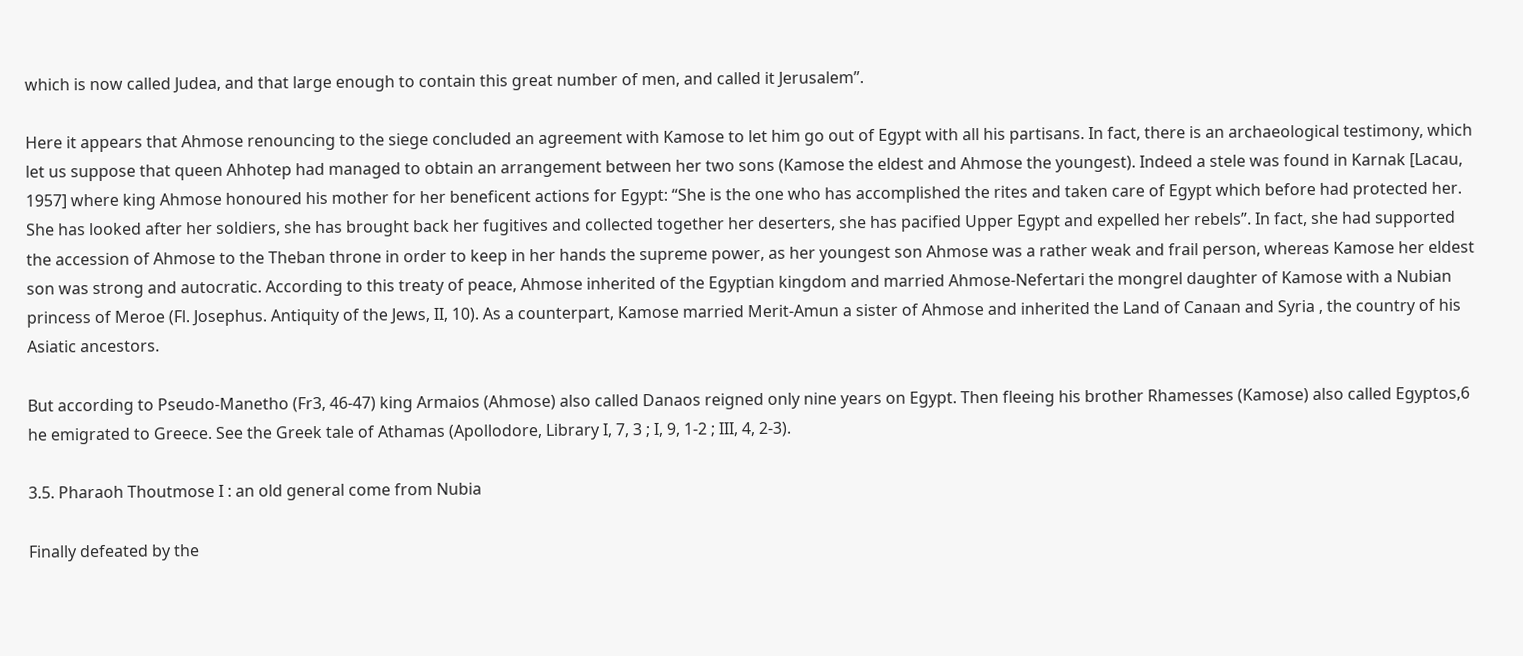which is now called Judea, and that large enough to contain this great number of men, and called it Jerusalem”.

Here it appears that Ahmose renouncing to the siege concluded an agreement with Kamose to let him go out of Egypt with all his partisans. In fact, there is an archaeological testimony, which let us suppose that queen Ahhotep had managed to obtain an arrangement between her two sons (Kamose the eldest and Ahmose the youngest). Indeed a stele was found in Karnak [Lacau, 1957] where king Ahmose honoured his mother for her beneficent actions for Egypt: “She is the one who has accomplished the rites and taken care of Egypt which before had protected her. She has looked after her soldiers, she has brought back her fugitives and collected together her deserters, she has pacified Upper Egypt and expelled her rebels”. In fact, she had supported the accession of Ahmose to the Theban throne in order to keep in her hands the supreme power, as her youngest son Ahmose was a rather weak and frail person, whereas Kamose her eldest son was strong and autocratic. According to this treaty of peace, Ahmose inherited of the Egyptian kingdom and married Ahmose-Nefertari the mongrel daughter of Kamose with a Nubian princess of Meroe (Fl. Josephus. Antiquity of the Jews, II, 10). As a counterpart, Kamose married Merit-Amun a sister of Ahmose and inherited the Land of Canaan and Syria , the country of his Asiatic ancestors.

But according to Pseudo-Manetho (Fr3, 46-47) king Armaios (Ahmose) also called Danaos reigned only nine years on Egypt. Then fleeing his brother Rhamesses (Kamose) also called Egyptos,6 he emigrated to Greece. See the Greek tale of Athamas (Apollodore, Library I, 7, 3 ; I, 9, 1-2 ; III, 4, 2-3).

3.5. Pharaoh Thoutmose I : an old general come from Nubia

Finally defeated by the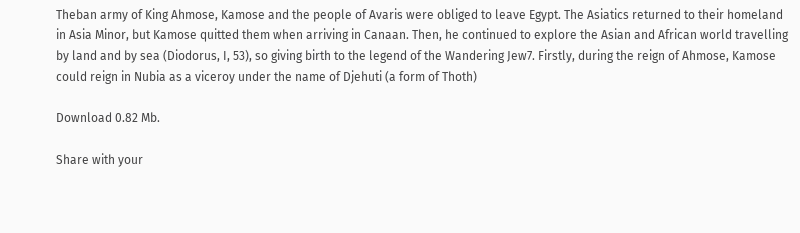Theban army of King Ahmose, Kamose and the people of Avaris were obliged to leave Egypt. The Asiatics returned to their homeland in Asia Minor, but Kamose quitted them when arriving in Canaan. Then, he continued to explore the Asian and African world travelling by land and by sea (Diodorus, I, 53), so giving birth to the legend of the Wandering Jew7. Firstly, during the reign of Ahmose, Kamose could reign in Nubia as a viceroy under the name of Djehuti (a form of Thoth)

Download 0.82 Mb.

Share with your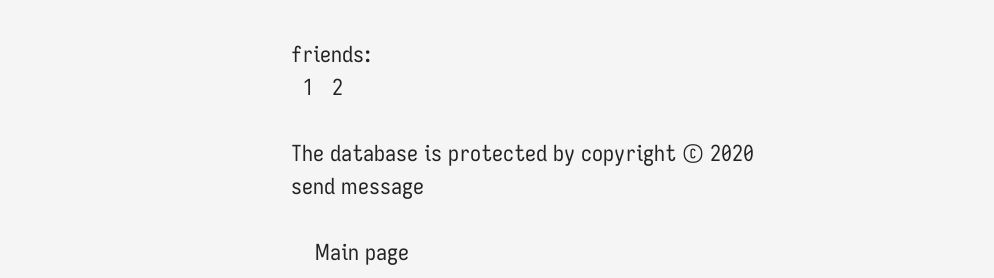friends:
  1   2

The database is protected by copyright © 2020
send message

    Main page